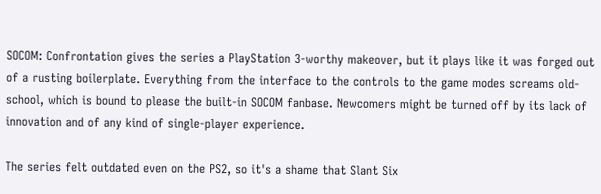SOCOM: Confrontation gives the series a PlayStation 3-worthy makeover, but it plays like it was forged out of a rusting boilerplate. Everything from the interface to the controls to the game modes screams old-school, which is bound to please the built-in SOCOM fanbase. Newcomers might be turned off by its lack of innovation and of any kind of single-player experience.

The series felt outdated even on the PS2, so it's a shame that Slant Six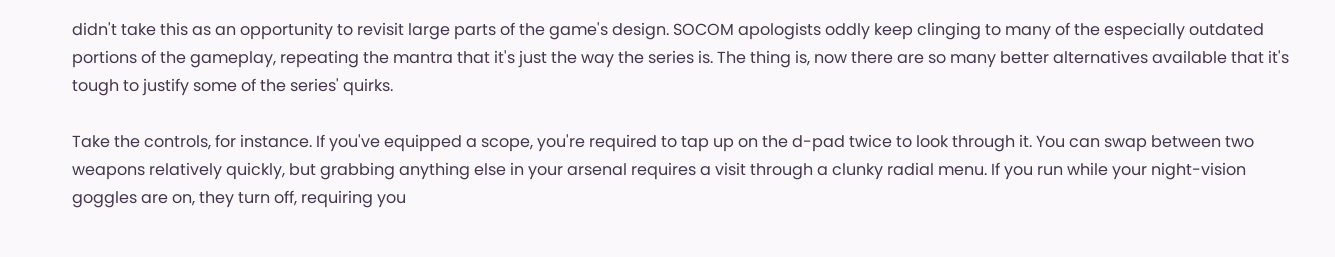didn't take this as an opportunity to revisit large parts of the game's design. SOCOM apologists oddly keep clinging to many of the especially outdated portions of the gameplay, repeating the mantra that it's just the way the series is. The thing is, now there are so many better alternatives available that it's tough to justify some of the series' quirks.

Take the controls, for instance. If you've equipped a scope, you're required to tap up on the d-pad twice to look through it. You can swap between two weapons relatively quickly, but grabbing anything else in your arsenal requires a visit through a clunky radial menu. If you run while your night-vision goggles are on, they turn off, requiring you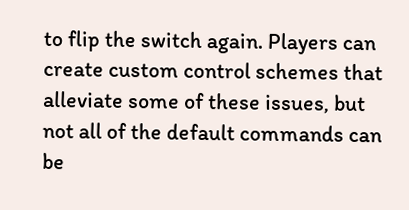to flip the switch again. Players can create custom control schemes that alleviate some of these issues, but not all of the default commands can be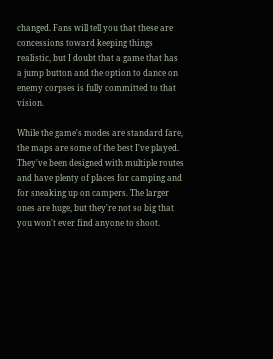changed. Fans will tell you that these are concessions toward keeping things realistic, but I doubt that a game that has a jump button and the option to dance on enemy corpses is fully committed to that vision.

While the game's modes are standard fare, the maps are some of the best I've played. They've been designed with multiple routes and have plenty of places for camping and for sneaking up on campers. The larger ones are huge, but they're not so big that you won't ever find anyone to shoot.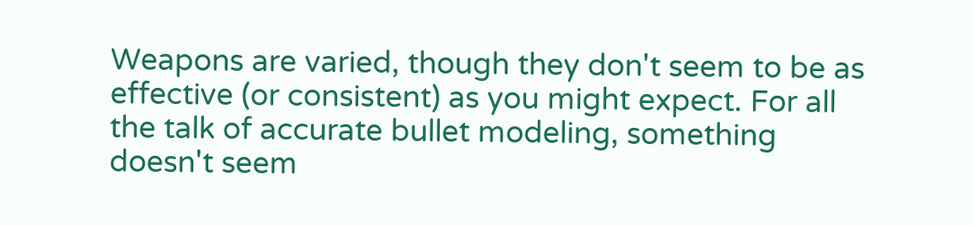Weapons are varied, though they don't seem to be as effective (or consistent) as you might expect. For all the talk of accurate bullet modeling, something doesn't seem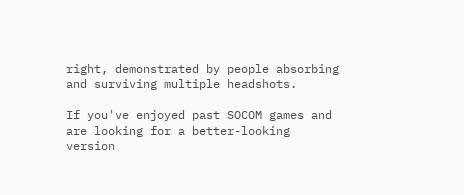right, demonstrated by people absorbing and surviving multiple headshots.

If you've enjoyed past SOCOM games and are looking for a better-looking version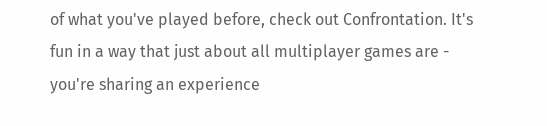of what you've played before, check out Confrontation. It's fun in a way that just about all multiplayer games are - you're sharing an experience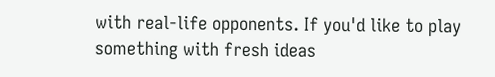with real-life opponents. If you'd like to play something with fresh ideas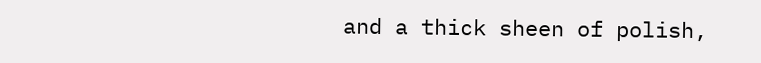and a thick sheen of polish,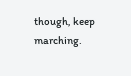though, keep marching.